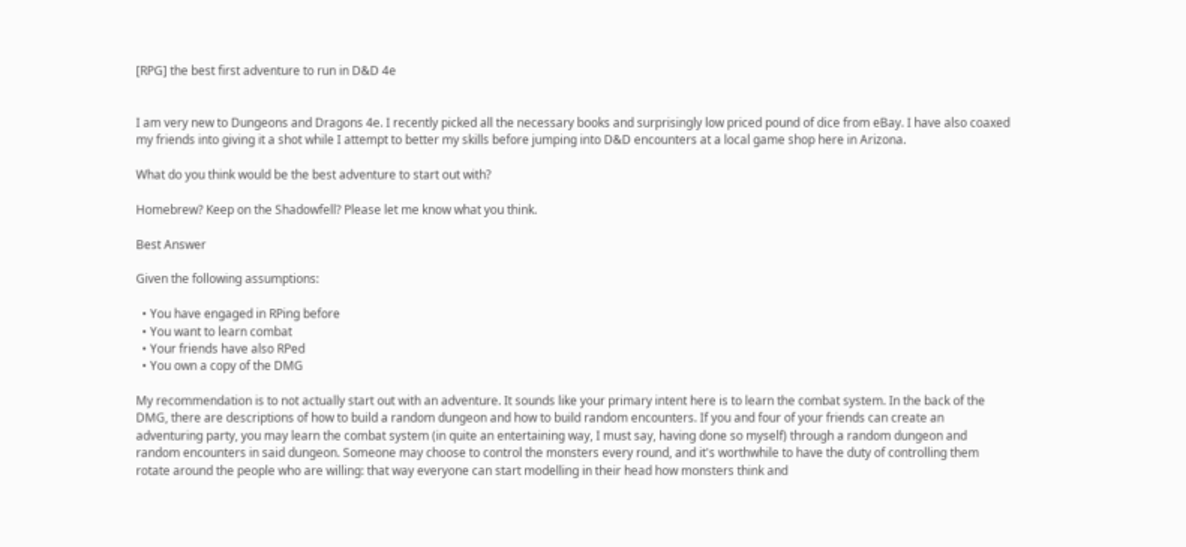[RPG] the best first adventure to run in D&D 4e


I am very new to Dungeons and Dragons 4e. I recently picked all the necessary books and surprisingly low priced pound of dice from eBay. I have also coaxed my friends into giving it a shot while I attempt to better my skills before jumping into D&D encounters at a local game shop here in Arizona.

What do you think would be the best adventure to start out with?

Homebrew? Keep on the Shadowfell? Please let me know what you think.

Best Answer

Given the following assumptions:

  • You have engaged in RPing before
  • You want to learn combat
  • Your friends have also RPed
  • You own a copy of the DMG

My recommendation is to not actually start out with an adventure. It sounds like your primary intent here is to learn the combat system. In the back of the DMG, there are descriptions of how to build a random dungeon and how to build random encounters. If you and four of your friends can create an adventuring party, you may learn the combat system (in quite an entertaining way, I must say, having done so myself) through a random dungeon and random encounters in said dungeon. Someone may choose to control the monsters every round, and it's worthwhile to have the duty of controlling them rotate around the people who are willing: that way everyone can start modelling in their head how monsters think and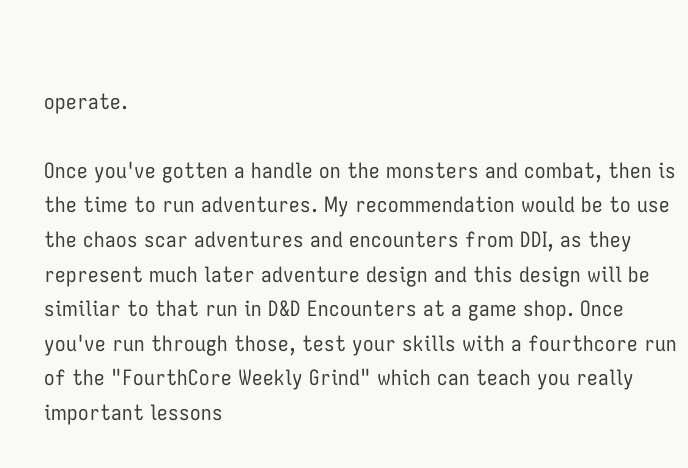operate.

Once you've gotten a handle on the monsters and combat, then is the time to run adventures. My recommendation would be to use the chaos scar adventures and encounters from DDI, as they represent much later adventure design and this design will be similiar to that run in D&D Encounters at a game shop. Once you've run through those, test your skills with a fourthcore run of the "FourthCore Weekly Grind" which can teach you really important lessons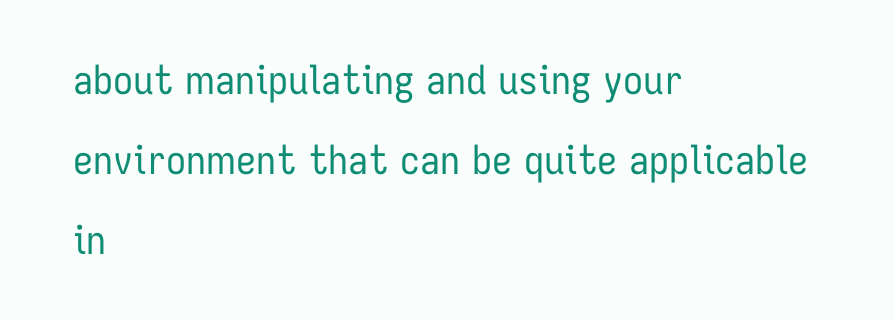about manipulating and using your environment that can be quite applicable in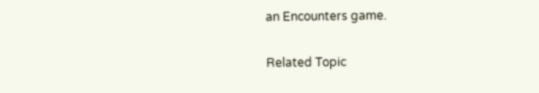an Encounters game.

Related Topic